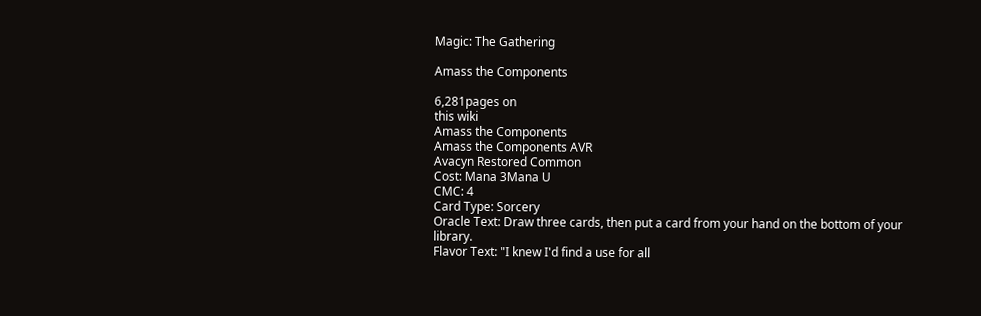Magic: The Gathering

Amass the Components

6,281pages on
this wiki
Amass the Components
Amass the Components AVR
Avacyn Restored Common
Cost: Mana 3Mana U
CMC: 4
Card Type: Sorcery
Oracle Text: Draw three cards, then put a card from your hand on the bottom of your library.
Flavor Text: "I knew I'd find a use for all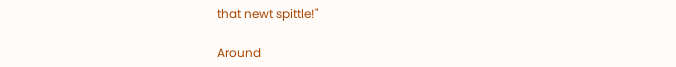that newt spittle!"

Around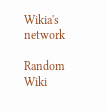Wikia's network

Random Wiki